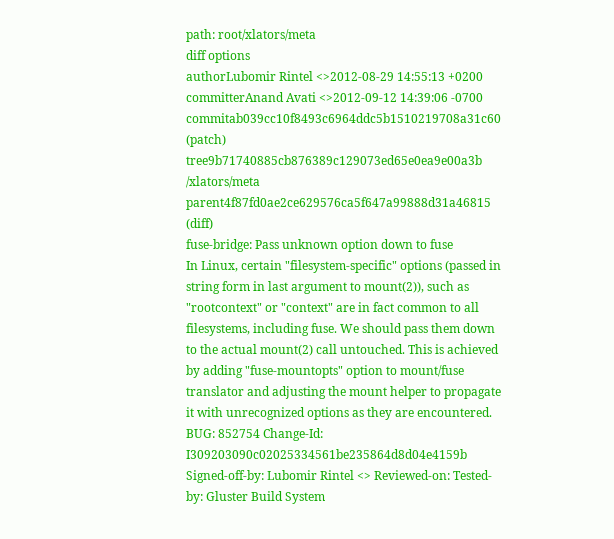path: root/xlators/meta
diff options
authorLubomir Rintel <>2012-08-29 14:55:13 +0200
committerAnand Avati <>2012-09-12 14:39:06 -0700
commitab039cc10f8493c6964ddc5b1510219708a31c60 (patch)
tree9b71740885cb876389c129073ed65e0ea9e00a3b /xlators/meta
parent4f87fd0ae2ce629576ca5f647a99888d31a46815 (diff)
fuse-bridge: Pass unknown option down to fuse
In Linux, certain "filesystem-specific" options (passed in string form in last argument to mount(2)), such as "rootcontext" or "context" are in fact common to all filesystems, including fuse. We should pass them down to the actual mount(2) call untouched. This is achieved by adding "fuse-mountopts" option to mount/fuse translator and adjusting the mount helper to propagate it with unrecognized options as they are encountered. BUG: 852754 Change-Id: I309203090c02025334561be235864d8d04e4159b Signed-off-by: Lubomir Rintel <> Reviewed-on: Tested-by: Gluster Build System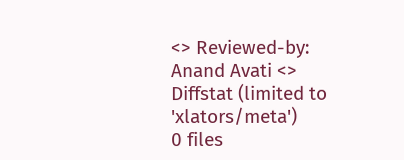<> Reviewed-by: Anand Avati <>
Diffstat (limited to 'xlators/meta')
0 files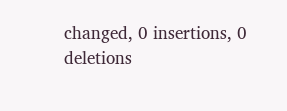changed, 0 insertions, 0 deletions